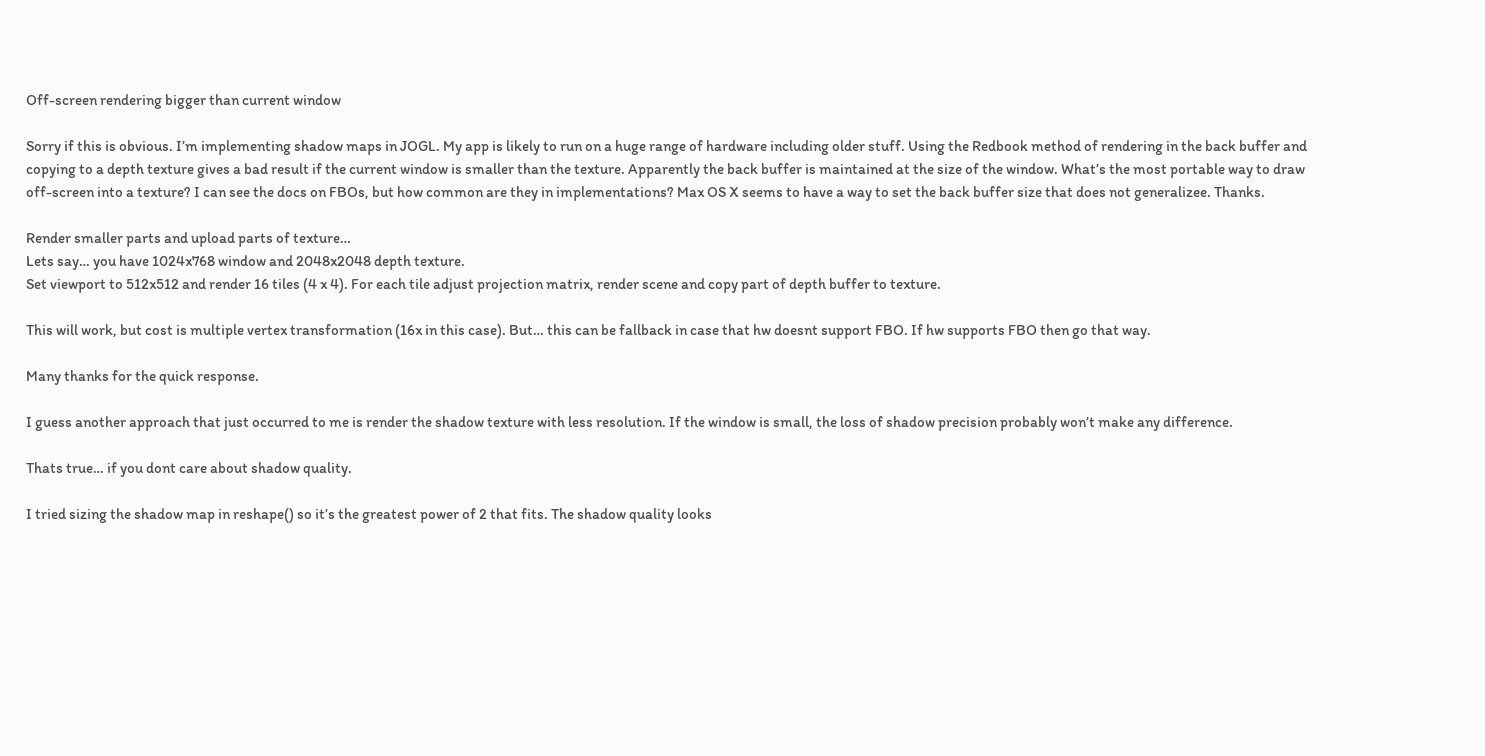Off-screen rendering bigger than current window

Sorry if this is obvious. I’m implementing shadow maps in JOGL. My app is likely to run on a huge range of hardware including older stuff. Using the Redbook method of rendering in the back buffer and copying to a depth texture gives a bad result if the current window is smaller than the texture. Apparently the back buffer is maintained at the size of the window. What’s the most portable way to draw off-screen into a texture? I can see the docs on FBOs, but how common are they in implementations? Max OS X seems to have a way to set the back buffer size that does not generalizee. Thanks.

Render smaller parts and upload parts of texture…
Lets say… you have 1024x768 window and 2048x2048 depth texture.
Set viewport to 512x512 and render 16 tiles (4 x 4). For each tile adjust projection matrix, render scene and copy part of depth buffer to texture.

This will work, but cost is multiple vertex transformation (16x in this case). But… this can be fallback in case that hw doesnt support FBO. If hw supports FBO then go that way.

Many thanks for the quick response.

I guess another approach that just occurred to me is render the shadow texture with less resolution. If the window is small, the loss of shadow precision probably won’t make any difference.

Thats true… if you dont care about shadow quality.

I tried sizing the shadow map in reshape() so it’s the greatest power of 2 that fits. The shadow quality looks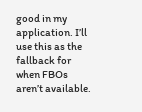good in my application. I’ll use this as the fallback for when FBOs aren’t available.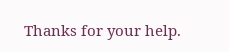Thanks for your help.